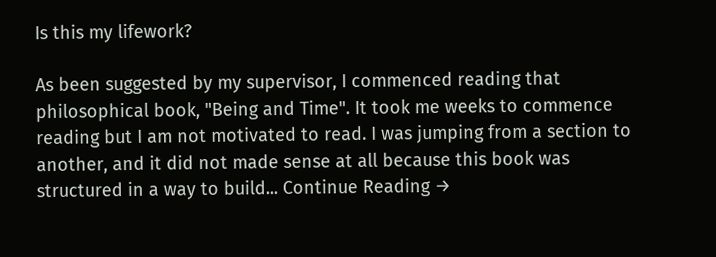Is this my lifework?

As been suggested by my supervisor, I commenced reading that philosophical book, "Being and Time". It took me weeks to commence reading but I am not motivated to read. I was jumping from a section to another, and it did not made sense at all because this book was structured in a way to build... Continue Reading →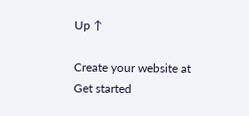Up ↑

Create your website at
Get started